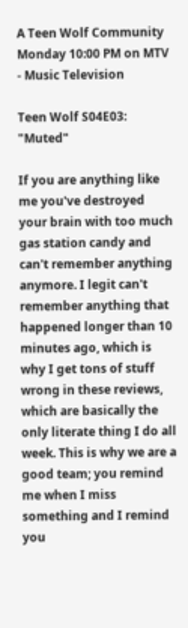A Teen Wolf Community
Monday 10:00 PM on MTV - Music Television

Teen Wolf S04E03: "Muted"

If you are anything like me you've destroyed your brain with too much gas station candy and can't remember anything anymore. I legit can't remember anything that happened longer than 10 minutes ago, which is why I get tons of stuff wrong in these reviews, which are basically the only literate thing I do all week. This is why we are a good team; you remind me when I miss something and I remind you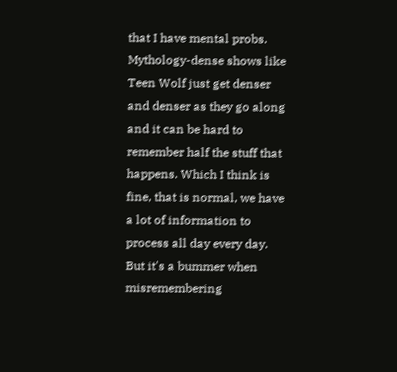that I have mental probs. Mythology-dense shows like Teen Wolf just get denser and denser as they go along and it can be hard to remember half the stuff that happens. Which I think is fine, that is normal, we have a lot of information to process all day every day. But it's a bummer when misremembering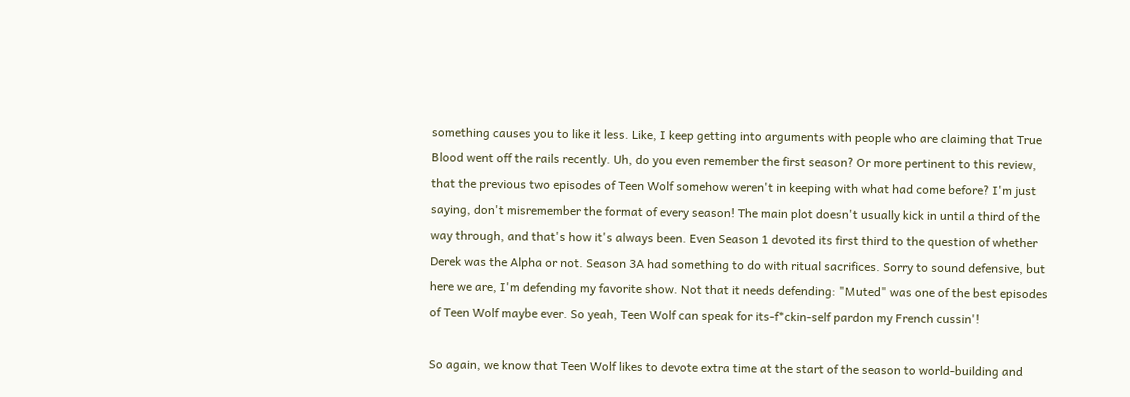something causes you to like it less. Like, I keep getting into arguments with people who are claiming that True Blood went off the rails recently. Uh, do you even remember the first season? Or more pertinent to this review, that the previous two episodes of Teen Wolf somehow weren't in keeping with what had come before? I'm just saying, don't misremember the format of every season! The main plot doesn't usually kick in until a third of the way through, and that's how it's always been. Even Season 1 devoted its first third to the question of whether Derek was the Alpha or not. Season 3A had something to do with ritual sacrifices. Sorry to sound defensive, but here we are, I'm defending my favorite show. Not that it needs defending: "Muted" was one of the best episodes of Teen Wolf maybe ever. So yeah, Teen Wolf can speak for its-f*ckin-self pardon my French cussin'!

So again, we know that Teen Wolf likes to devote extra time at the start of the season to world-building and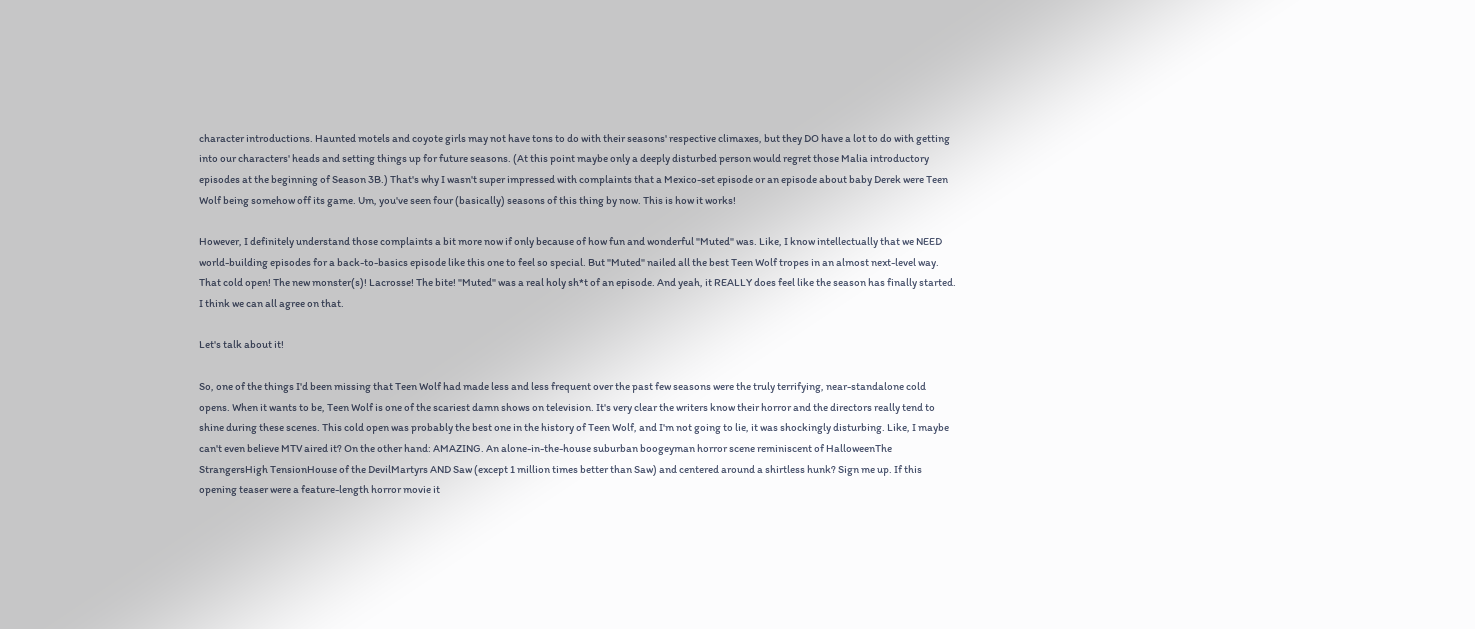character introductions. Haunted motels and coyote girls may not have tons to do with their seasons' respective climaxes, but they DO have a lot to do with getting into our characters' heads and setting things up for future seasons. (At this point maybe only a deeply disturbed person would regret those Malia introductory episodes at the beginning of Season 3B.) That's why I wasn't super impressed with complaints that a Mexico-set episode or an episode about baby Derek were Teen Wolf being somehow off its game. Um, you've seen four (basically) seasons of this thing by now. This is how it works!

However, I definitely understand those complaints a bit more now if only because of how fun and wonderful "Muted" was. Like, I know intellectually that we NEED world-building episodes for a back-to-basics episode like this one to feel so special. But "Muted" nailed all the best Teen Wolf tropes in an almost next-level way. That cold open! The new monster(s)! Lacrosse! The bite! "Muted" was a real holy sh*t of an episode. And yeah, it REALLY does feel like the season has finally started. I think we can all agree on that.

Let's talk about it!

So, one of the things I'd been missing that Teen Wolf had made less and less frequent over the past few seasons were the truly terrifying, near-standalone cold opens. When it wants to be, Teen Wolf is one of the scariest damn shows on television. It's very clear the writers know their horror and the directors really tend to shine during these scenes. This cold open was probably the best one in the history of Teen Wolf, and I'm not going to lie, it was shockingly disturbing. Like, I maybe can't even believe MTV aired it? On the other hand: AMAZING. An alone-in-the-house suburban boogeyman horror scene reminiscent of HalloweenThe StrangersHigh TensionHouse of the DevilMartyrs AND Saw (except 1 million times better than Saw) and centered around a shirtless hunk? Sign me up. If this opening teaser were a feature-length horror movie it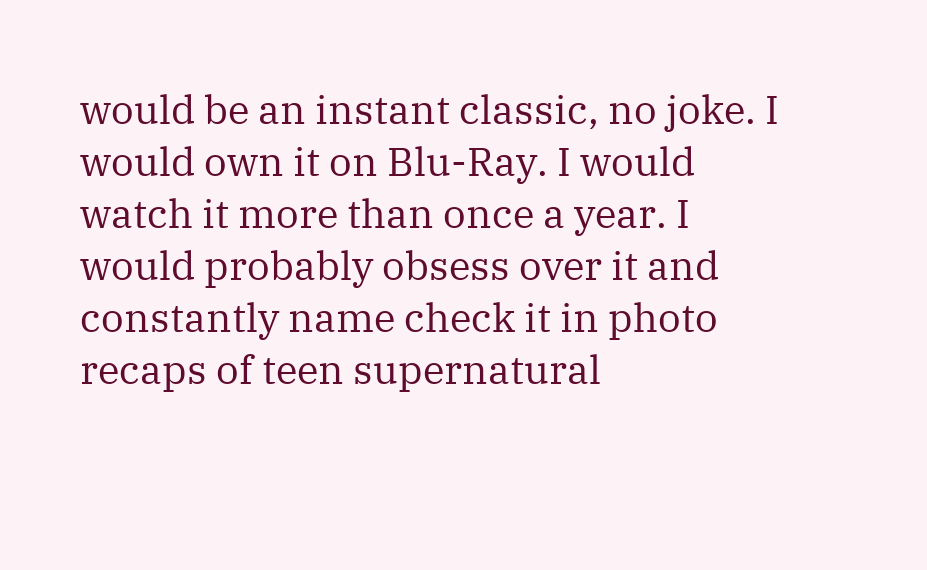would be an instant classic, no joke. I would own it on Blu-Ray. I would watch it more than once a year. I would probably obsess over it and constantly name check it in photo recaps of teen supernatural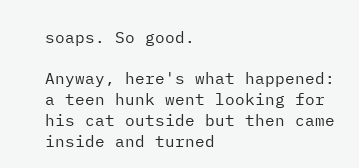soaps. So good.

Anyway, here's what happened: a teen hunk went looking for his cat outside but then came inside and turned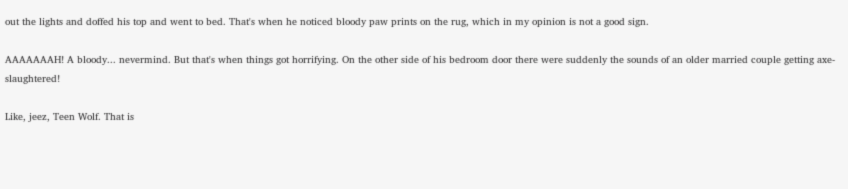out the lights and doffed his top and went to bed. That's when he noticed bloody paw prints on the rug, which in my opinion is not a good sign.

AAAAAAAH! A bloody... nevermind. But that's when things got horrifying. On the other side of his bedroom door there were suddenly the sounds of an older married couple getting axe-slaughtered!

Like, jeez, Teen Wolf. That is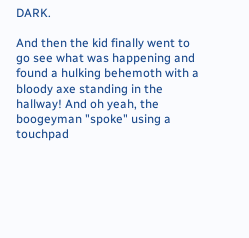DARK.

And then the kid finally went to go see what was happening and found a hulking behemoth with a bloody axe standing in the hallway! And oh yeah, the boogeyman "spoke" using a touchpad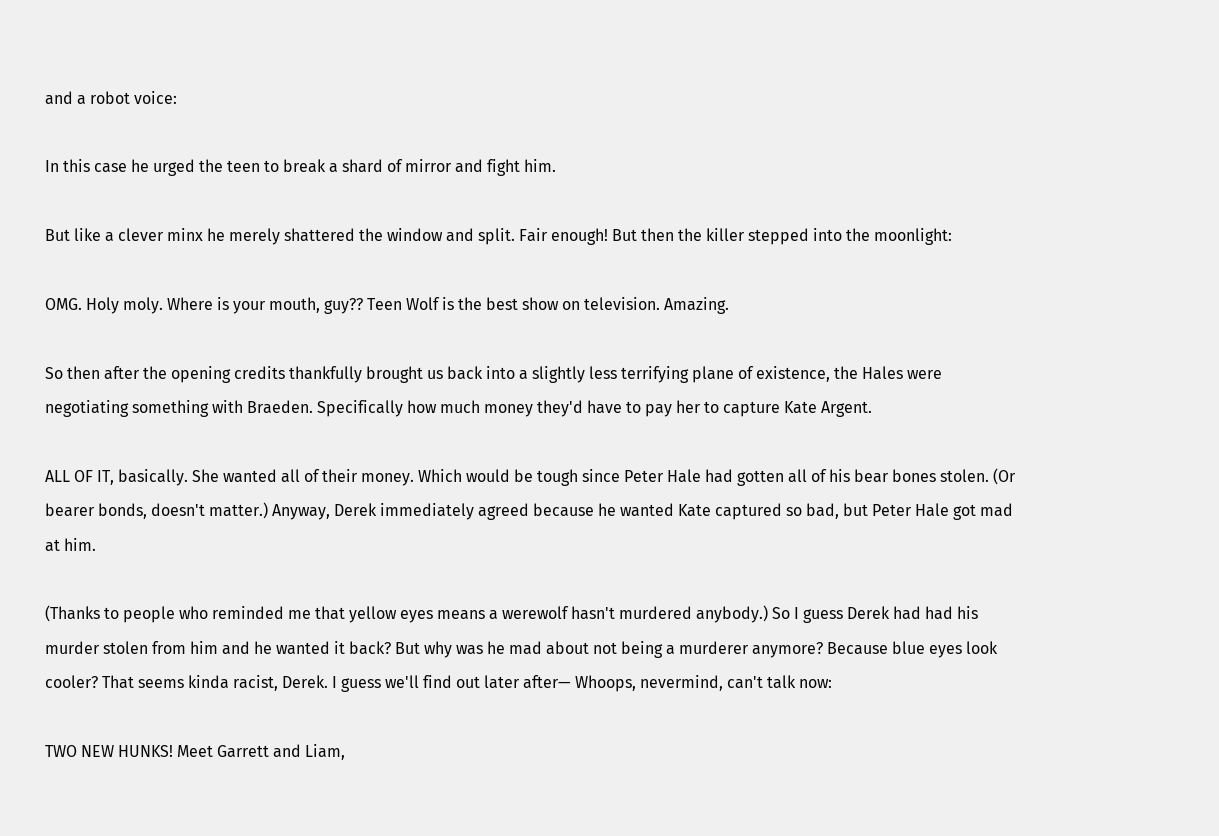and a robot voice:

In this case he urged the teen to break a shard of mirror and fight him.

But like a clever minx he merely shattered the window and split. Fair enough! But then the killer stepped into the moonlight:

OMG. Holy moly. Where is your mouth, guy?? Teen Wolf is the best show on television. Amazing.

So then after the opening credits thankfully brought us back into a slightly less terrifying plane of existence, the Hales were negotiating something with Braeden. Specifically how much money they'd have to pay her to capture Kate Argent.

ALL OF IT, basically. She wanted all of their money. Which would be tough since Peter Hale had gotten all of his bear bones stolen. (Or bearer bonds, doesn't matter.) Anyway, Derek immediately agreed because he wanted Kate captured so bad, but Peter Hale got mad at him.

(Thanks to people who reminded me that yellow eyes means a werewolf hasn't murdered anybody.) So I guess Derek had had his murder stolen from him and he wanted it back? But why was he mad about not being a murderer anymore? Because blue eyes look cooler? That seems kinda racist, Derek. I guess we'll find out later after— Whoops, nevermind, can't talk now:

TWO NEW HUNKS! Meet Garrett and Liam,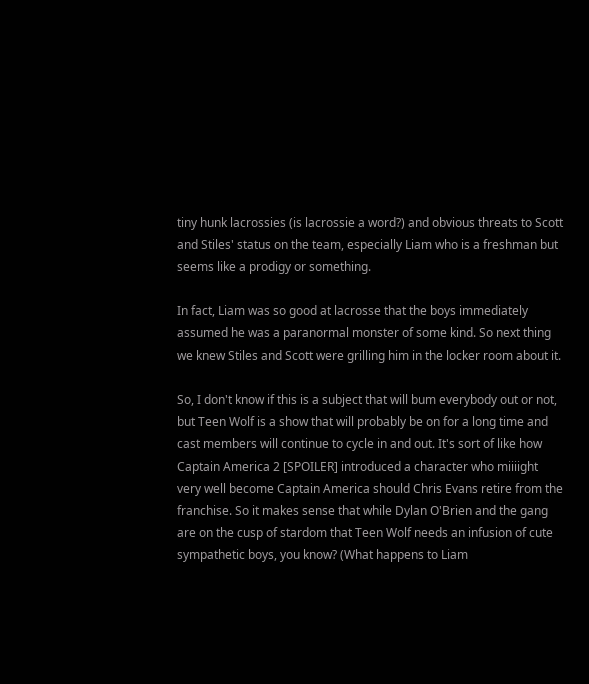tiny hunk lacrossies (is lacrossie a word?) and obvious threats to Scott and Stiles' status on the team, especially Liam who is a freshman but seems like a prodigy or something.

In fact, Liam was so good at lacrosse that the boys immediately assumed he was a paranormal monster of some kind. So next thing we knew Stiles and Scott were grilling him in the locker room about it.

So, I don't know if this is a subject that will bum everybody out or not, but Teen Wolf is a show that will probably be on for a long time and cast members will continue to cycle in and out. It's sort of like how Captain America 2 [SPOILER] introduced a character who miiiight very well become Captain America should Chris Evans retire from the franchise. So it makes sense that while Dylan O'Brien and the gang are on the cusp of stardom that Teen Wolf needs an infusion of cute sympathetic boys, you know? (What happens to Liam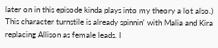later on in this episode kinda plays into my theory a lot also.) This character turnstile is already spinnin' with Malia and Kira replacing Allison as female leads. I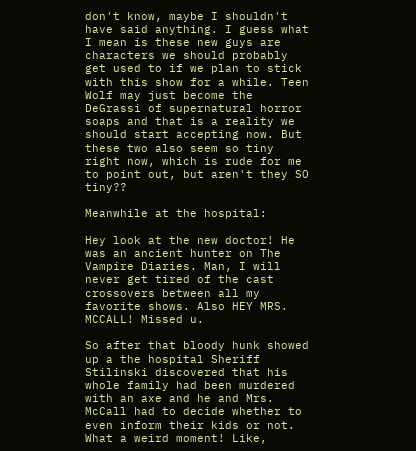don't know, maybe I shouldn't have said anything. I guess what I mean is these new guys are characters we should probably get used to if we plan to stick with this show for a while. Teen Wolf may just become the DeGrassi of supernatural horror soaps and that is a reality we should start accepting now. But these two also seem so tiny right now, which is rude for me to point out, but aren't they SO tiny??

Meanwhile at the hospital:

Hey look at the new doctor! He was an ancient hunter on The Vampire Diaries. Man, I will never get tired of the cast crossovers between all my favorite shows. Also HEY MRS. MCCALL! Missed u.

So after that bloody hunk showed up a the hospital Sheriff Stilinski discovered that his whole family had been murdered with an axe and he and Mrs. McCall had to decide whether to even inform their kids or not. What a weird moment! Like,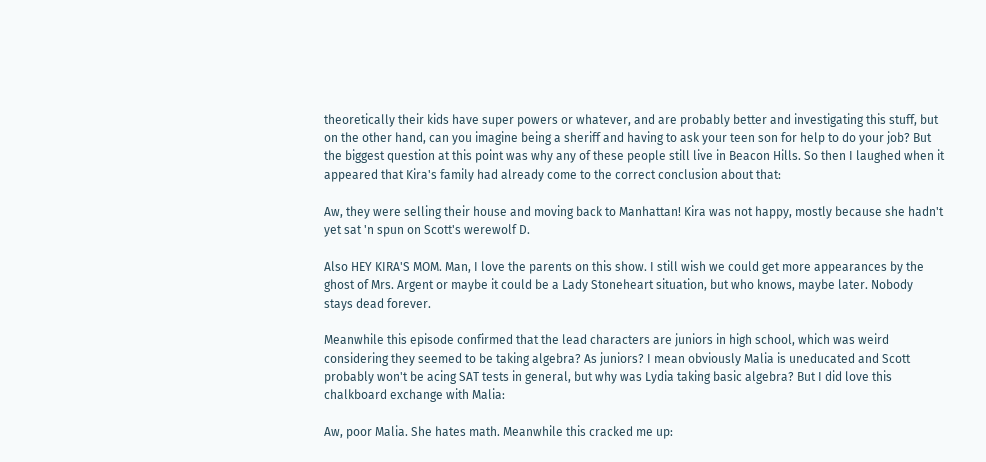theoretically their kids have super powers or whatever, and are probably better and investigating this stuff, but on the other hand, can you imagine being a sheriff and having to ask your teen son for help to do your job? But the biggest question at this point was why any of these people still live in Beacon Hills. So then I laughed when it appeared that Kira's family had already come to the correct conclusion about that:

Aw, they were selling their house and moving back to Manhattan! Kira was not happy, mostly because she hadn't yet sat 'n spun on Scott's werewolf D.

Also HEY KIRA'S MOM. Man, I love the parents on this show. I still wish we could get more appearances by the ghost of Mrs. Argent or maybe it could be a Lady Stoneheart situation, but who knows, maybe later. Nobody stays dead forever.

Meanwhile this episode confirmed that the lead characters are juniors in high school, which was weird considering they seemed to be taking algebra? As juniors? I mean obviously Malia is uneducated and Scott probably won't be acing SAT tests in general, but why was Lydia taking basic algebra? But I did love this chalkboard exchange with Malia:

Aw, poor Malia. She hates math. Meanwhile this cracked me up: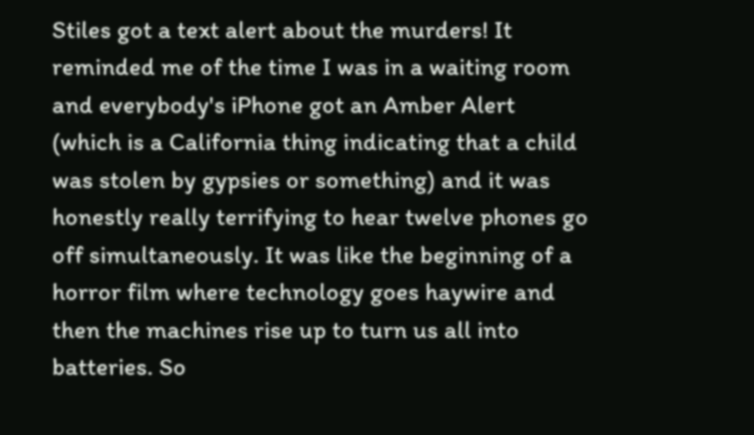Stiles got a text alert about the murders! It reminded me of the time I was in a waiting room and everybody's iPhone got an Amber Alert (which is a California thing indicating that a child was stolen by gypsies or something) and it was honestly really terrifying to hear twelve phones go off simultaneously. It was like the beginning of a horror film where technology goes haywire and then the machines rise up to turn us all into batteries. So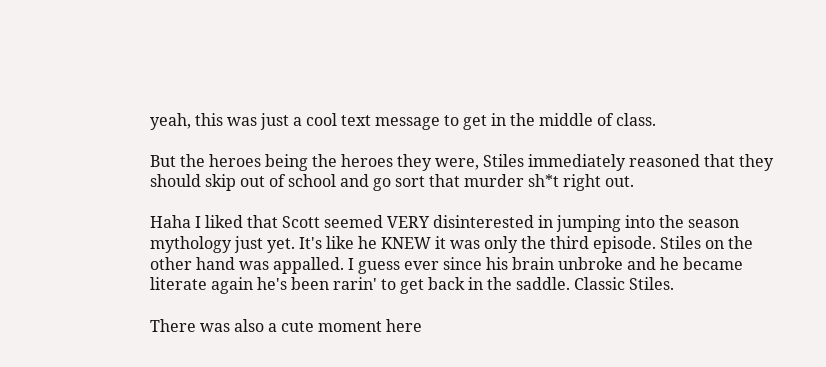yeah, this was just a cool text message to get in the middle of class.

But the heroes being the heroes they were, Stiles immediately reasoned that they should skip out of school and go sort that murder sh*t right out.

Haha I liked that Scott seemed VERY disinterested in jumping into the season mythology just yet. It's like he KNEW it was only the third episode. Stiles on the other hand was appalled. I guess ever since his brain unbroke and he became literate again he's been rarin' to get back in the saddle. Classic Stiles.

There was also a cute moment here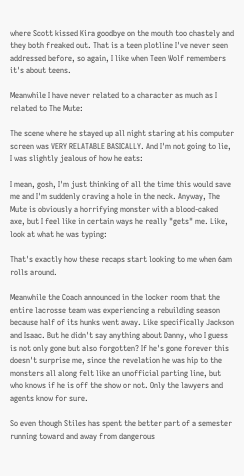where Scott kissed Kira goodbye on the mouth too chastely and they both freaked out. That is a teen plotline I've never seen addressed before, so again, I like when Teen Wolf remembers it's about teens.

Meanwhile I have never related to a character as much as I related to The Mute:

The scene where he stayed up all night staring at his computer screen was VERY RELATABLE BASICALLY. And I'm not going to lie, I was slightly jealous of how he eats:

I mean, gosh, I'm just thinking of all the time this would save me and I'm suddenly craving a hole in the neck. Anyway, The Mute is obviously a horrifying monster with a blood-caked axe, but I feel like in certain ways he really "gets" me. Like, look at what he was typing:

That's exactly how these recaps start looking to me when 6am rolls around.

Meanwhile the Coach announced in the locker room that the entire lacrosse team was experiencing a rebuilding season because half of its hunks went away. Like specifically Jackson and Isaac. But he didn't say anything about Danny, who I guess is not only gone but also forgotten? If he's gone forever this doesn't surprise me, since the revelation he was hip to the monsters all along felt like an unofficial parting line, but who knows if he is off the show or not. Only the lawyers and agents know for sure.

So even though Stiles has spent the better part of a semester running toward and away from dangerous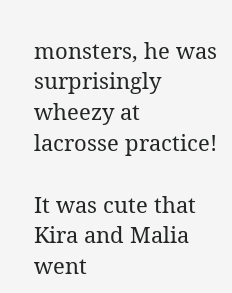monsters, he was surprisingly wheezy at lacrosse practice!

It was cute that Kira and Malia went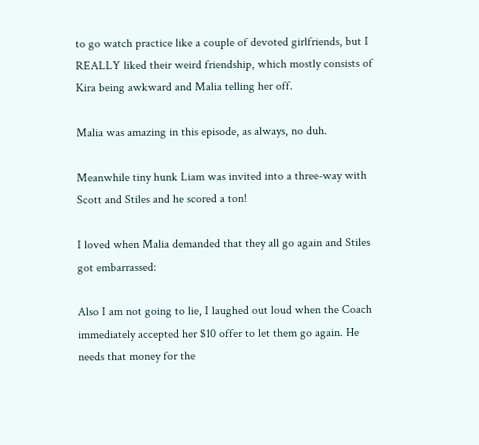to go watch practice like a couple of devoted girlfriends, but I REALLY liked their weird friendship, which mostly consists of Kira being awkward and Malia telling her off.

Malia was amazing in this episode, as always, no duh.

Meanwhile tiny hunk Liam was invited into a three-way with Scott and Stiles and he scored a ton!

I loved when Malia demanded that they all go again and Stiles got embarrassed:

Also I am not going to lie, I laughed out loud when the Coach immediately accepted her $10 offer to let them go again. He needs that money for the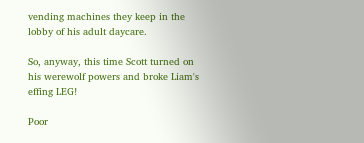vending machines they keep in the lobby of his adult daycare.

So, anyway, this time Scott turned on his werewolf powers and broke Liam's effing LEG!

Poor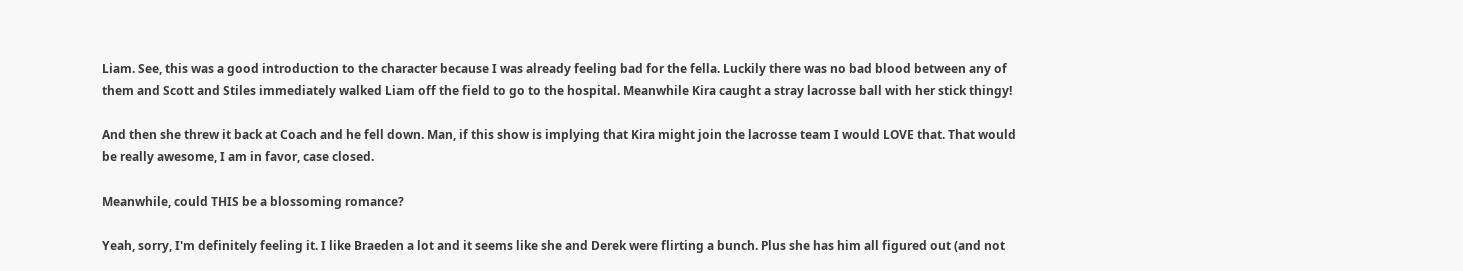Liam. See, this was a good introduction to the character because I was already feeling bad for the fella. Luckily there was no bad blood between any of them and Scott and Stiles immediately walked Liam off the field to go to the hospital. Meanwhile Kira caught a stray lacrosse ball with her stick thingy!

And then she threw it back at Coach and he fell down. Man, if this show is implying that Kira might join the lacrosse team I would LOVE that. That would be really awesome, I am in favor, case closed.

Meanwhile, could THIS be a blossoming romance?

Yeah, sorry, I'm definitely feeling it. I like Braeden a lot and it seems like she and Derek were flirting a bunch. Plus she has him all figured out (and not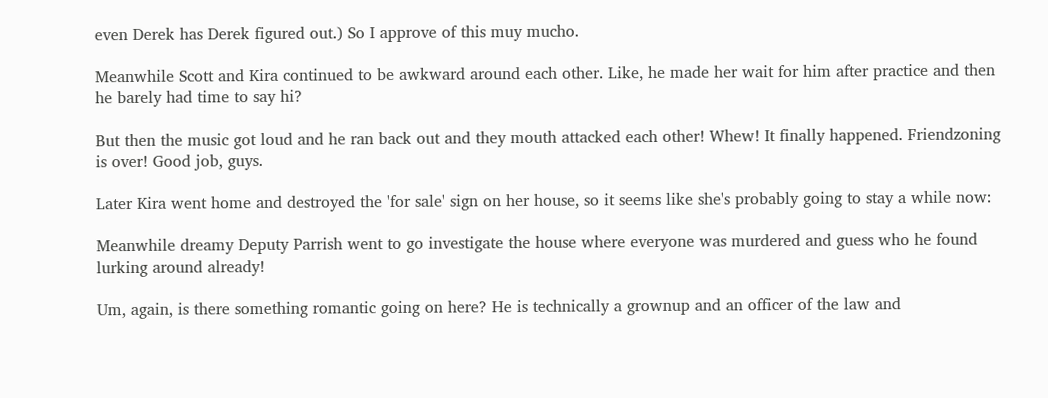even Derek has Derek figured out.) So I approve of this muy mucho.

Meanwhile Scott and Kira continued to be awkward around each other. Like, he made her wait for him after practice and then he barely had time to say hi?

But then the music got loud and he ran back out and they mouth attacked each other! Whew! It finally happened. Friendzoning is over! Good job, guys.

Later Kira went home and destroyed the 'for sale' sign on her house, so it seems like she's probably going to stay a while now:

Meanwhile dreamy Deputy Parrish went to go investigate the house where everyone was murdered and guess who he found lurking around already!

Um, again, is there something romantic going on here? He is technically a grownup and an officer of the law and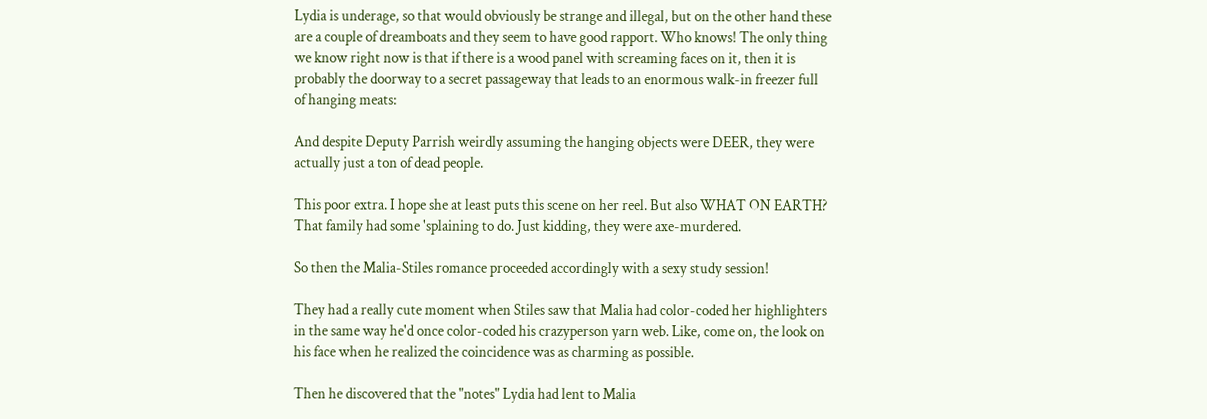Lydia is underage, so that would obviously be strange and illegal, but on the other hand these are a couple of dreamboats and they seem to have good rapport. Who knows! The only thing we know right now is that if there is a wood panel with screaming faces on it, then it is probably the doorway to a secret passageway that leads to an enormous walk-in freezer full of hanging meats:

And despite Deputy Parrish weirdly assuming the hanging objects were DEER, they were actually just a ton of dead people.

This poor extra. I hope she at least puts this scene on her reel. But also WHAT ON EARTH? That family had some 'splaining to do. Just kidding, they were axe-murdered.

So then the Malia-Stiles romance proceeded accordingly with a sexy study session!

They had a really cute moment when Stiles saw that Malia had color-coded her highlighters in the same way he'd once color-coded his crazyperson yarn web. Like, come on, the look on his face when he realized the coincidence was as charming as possible.

Then he discovered that the "notes" Lydia had lent to Malia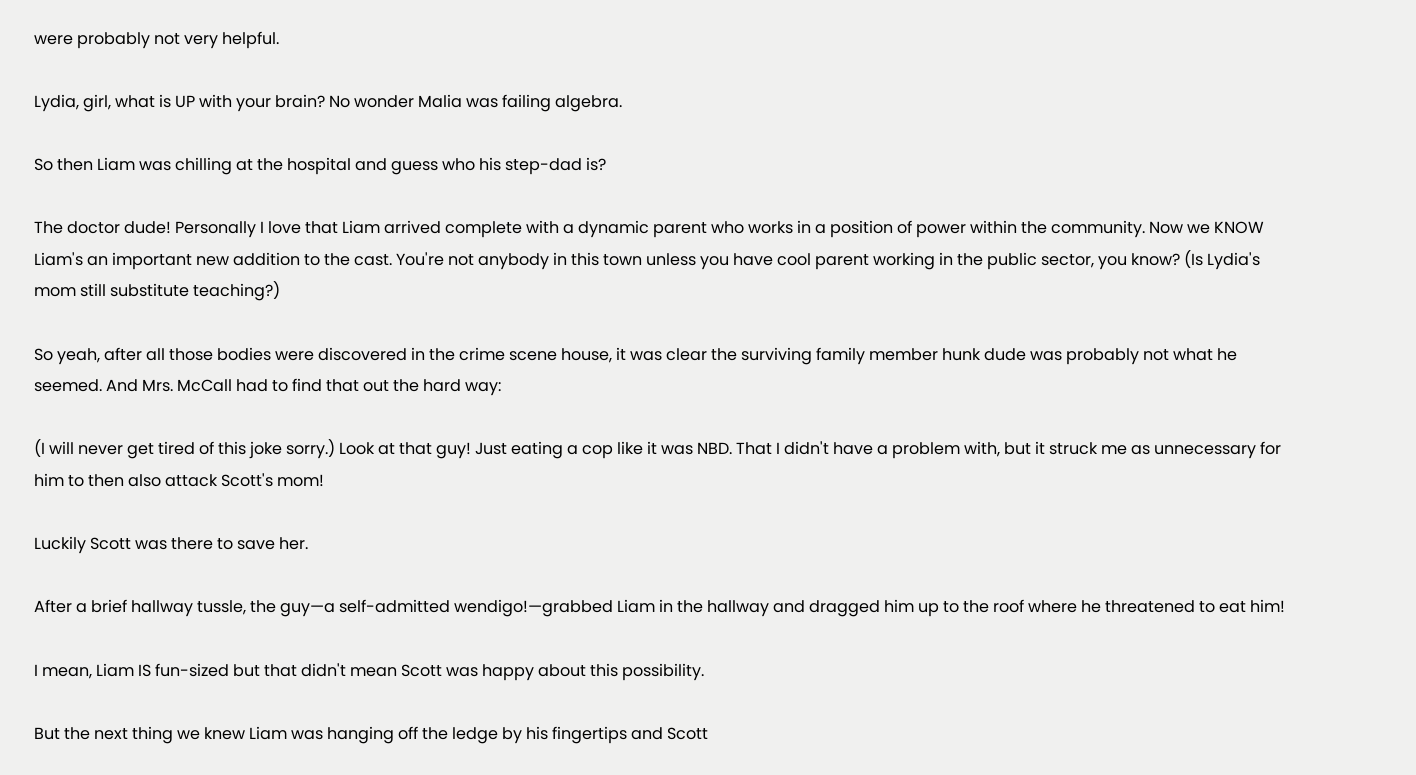were probably not very helpful.

Lydia, girl, what is UP with your brain? No wonder Malia was failing algebra.

So then Liam was chilling at the hospital and guess who his step-dad is?

The doctor dude! Personally I love that Liam arrived complete with a dynamic parent who works in a position of power within the community. Now we KNOW Liam's an important new addition to the cast. You're not anybody in this town unless you have cool parent working in the public sector, you know? (Is Lydia's mom still substitute teaching?)

So yeah, after all those bodies were discovered in the crime scene house, it was clear the surviving family member hunk dude was probably not what he seemed. And Mrs. McCall had to find that out the hard way:

(I will never get tired of this joke sorry.) Look at that guy! Just eating a cop like it was NBD. That I didn't have a problem with, but it struck me as unnecessary for him to then also attack Scott's mom!

Luckily Scott was there to save her.

After a brief hallway tussle, the guy—a self-admitted wendigo!—grabbed Liam in the hallway and dragged him up to the roof where he threatened to eat him!

I mean, Liam IS fun-sized but that didn't mean Scott was happy about this possibility.

But the next thing we knew Liam was hanging off the ledge by his fingertips and Scott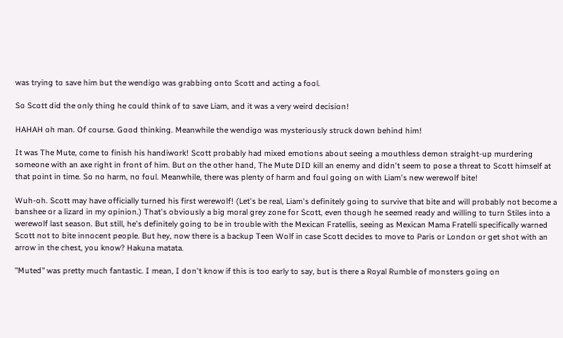was trying to save him but the wendigo was grabbing onto Scott and acting a fool.

So Scott did the only thing he could think of to save Liam, and it was a very weird decision!

HAHAH oh man. Of course. Good thinking. Meanwhile the wendigo was mysteriously struck down behind him!

It was The Mute, come to finish his handiwork! Scott probably had mixed emotions about seeing a mouthless demon straight-up murdering someone with an axe right in front of him. But on the other hand, The Mute DID kill an enemy and didn't seem to pose a threat to Scott himself at that point in time. So no harm, no foul. Meanwhile, there was plenty of harm and foul going on with Liam's new werewolf bite!

Wuh-oh. Scott may have officially turned his first werewolf! (Let's be real, Liam's definitely going to survive that bite and will probably not become a banshee or a lizard in my opinion.) That's obviously a big moral grey zone for Scott, even though he seemed ready and willing to turn Stiles into a werewolf last season. But still, he's definitely going to be in trouble with the Mexican Fratellis, seeing as Mexican Mama Fratelli specifically warned Scott not to bite innocent people. But hey, now there is a backup Teen Wolf in case Scott decides to move to Paris or London or get shot with an arrow in the chest, you know? Hakuna matata.

"Muted" was pretty much fantastic. I mean, I don't know if this is too early to say, but is there a Royal Rumble of monsters going on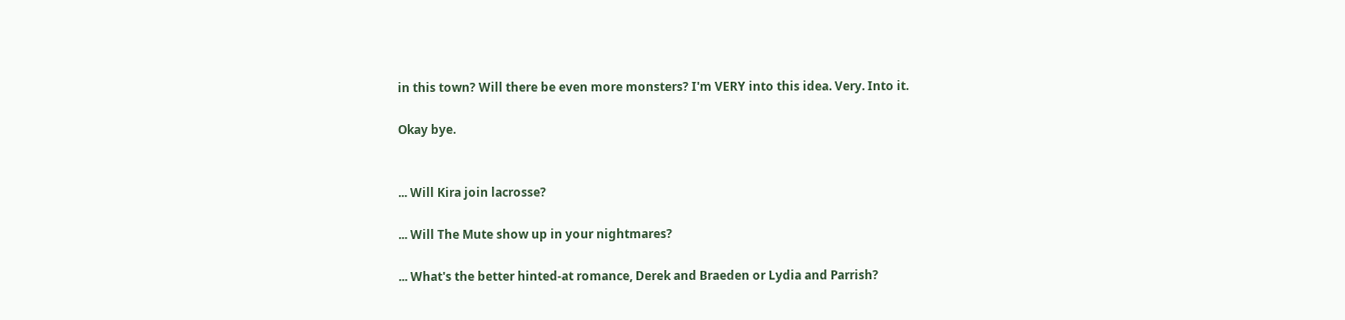in this town? Will there be even more monsters? I'm VERY into this idea. Very. Into it.

Okay bye.


... Will Kira join lacrosse?

... Will The Mute show up in your nightmares?

... What's the better hinted-at romance, Derek and Braeden or Lydia and Parrish?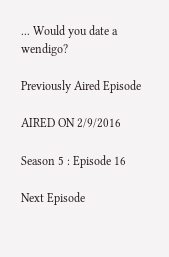... Would you date a wendigo?

Previously Aired Episode

AIRED ON 2/9/2016

Season 5 : Episode 16

Next Episode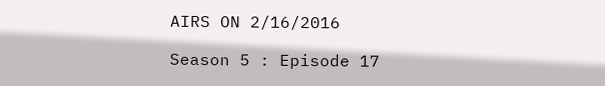AIRS ON 2/16/2016

Season 5 : Episode 17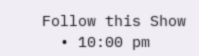Follow this Show
  • 10:00 pm